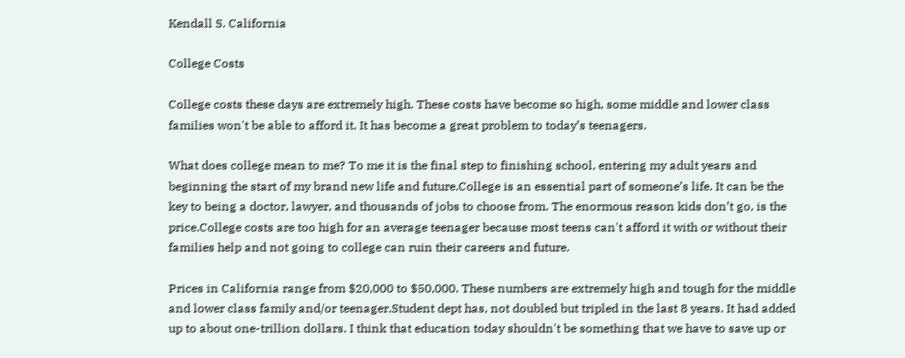Kendall S. California

College Costs

College costs these days are extremely high. These costs have become so high, some middle and lower class families won't be able to afford it. It has become a great problem to today’s teenagers.

What does college mean to me? To me it is the final step to finishing school, entering my adult years and beginning the start of my brand new life and future.College is an essential part of someone’s life. It can be the key to being a doctor, lawyer, and thousands of jobs to choose from. The enormous reason kids don’t go, is the price.College costs are too high for an average teenager because most teens can't afford it with or without their families help and not going to college can ruin their careers and future.

Prices in California range from $20,000 to $50,000. These numbers are extremely high and tough for the middle and lower class family and/or teenager.Student dept has, not doubled but tripled in the last 8 years. It had added up to about one-trillion dollars. I think that education today shouldn't be something that we have to save up or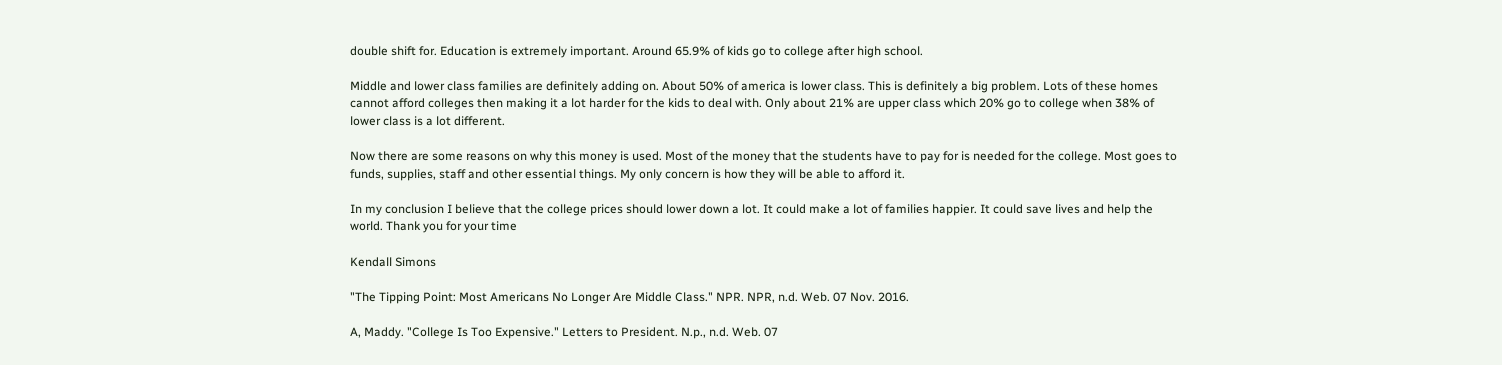double shift for. Education is extremely important. Around 65.9% of kids go to college after high school.

Middle and lower class families are definitely adding on. About 50% of america is lower class. This is definitely a big problem. Lots of these homes cannot afford colleges then making it a lot harder for the kids to deal with. Only about 21% are upper class which 20% go to college when 38% of lower class is a lot different.

Now there are some reasons on why this money is used. Most of the money that the students have to pay for is needed for the college. Most goes to funds, supplies, staff and other essential things. My only concern is how they will be able to afford it.

In my conclusion I believe that the college prices should lower down a lot. It could make a lot of families happier. It could save lives and help the world. Thank you for your time

Kendall Simons

"The Tipping Point: Most Americans No Longer Are Middle Class." NPR. NPR, n.d. Web. 07 Nov. 2016.

A, Maddy. "College Is Too Expensive." Letters to President. N.p., n.d. Web. 07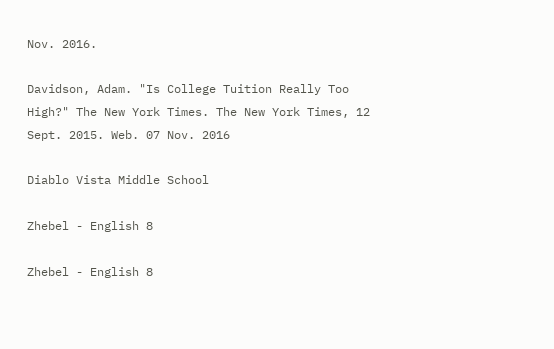Nov. 2016.

Davidson, Adam. "Is College Tuition Really Too High?" The New York Times. The New York Times, 12 Sept. 2015. Web. 07 Nov. 2016

Diablo Vista Middle School

Zhebel - English 8

Zhebel - English 8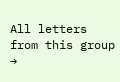All letters from this group →